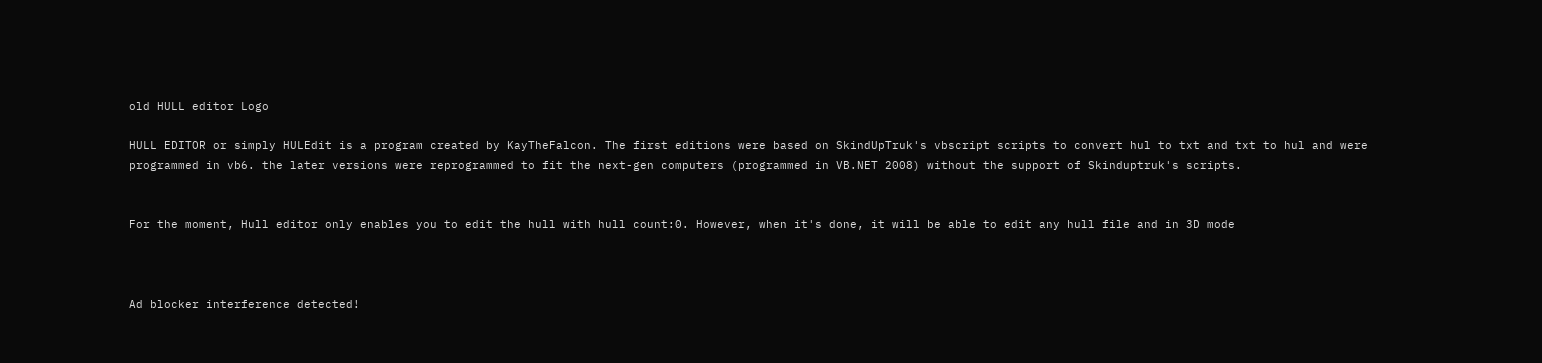old HULL editor Logo

HULL EDITOR or simply HULEdit is a program created by KayTheFalcon. The first editions were based on SkindUpTruk's vbscript scripts to convert hul to txt and txt to hul and were programmed in vb6. the later versions were reprogrammed to fit the next-gen computers (programmed in VB.NET 2008) without the support of Skinduptruk's scripts.


For the moment, Hull editor only enables you to edit the hull with hull count:0. However, when it's done, it will be able to edit any hull file and in 3D mode



Ad blocker interference detected!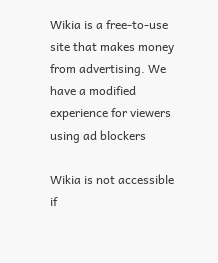Wikia is a free-to-use site that makes money from advertising. We have a modified experience for viewers using ad blockers

Wikia is not accessible if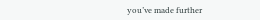you’ve made further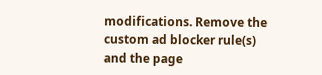modifications. Remove the custom ad blocker rule(s) and the page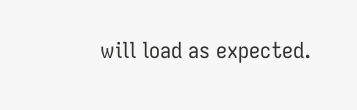will load as expected.